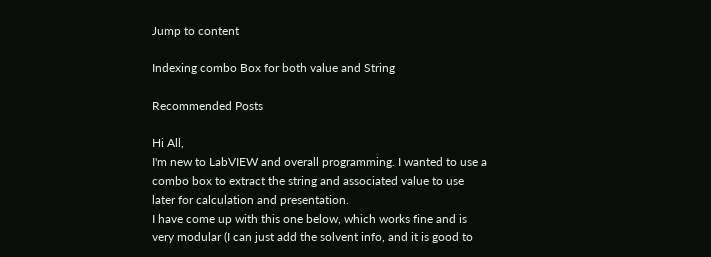Jump to content

Indexing combo Box for both value and String

Recommended Posts

Hi All,
I'm new to LabVIEW and overall programming. I wanted to use a combo box to extract the string and associated value to use later for calculation and presentation.
I have come up with this one below, which works fine and is very modular (I can just add the solvent info, and it is good to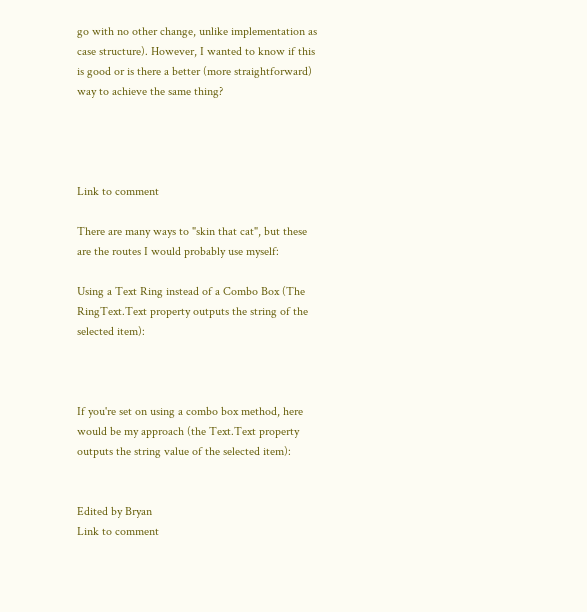go with no other change, unlike implementation as case structure). However, I wanted to know if this is good or is there a better (more straightforward) way to achieve the same thing?




Link to comment

There are many ways to "skin that cat", but these are the routes I would probably use myself:

Using a Text Ring instead of a Combo Box (The RingText.Text property outputs the string of the selected item):



If you're set on using a combo box method, here would be my approach (the Text.Text property outputs the string value of the selected item):


Edited by Bryan
Link to comment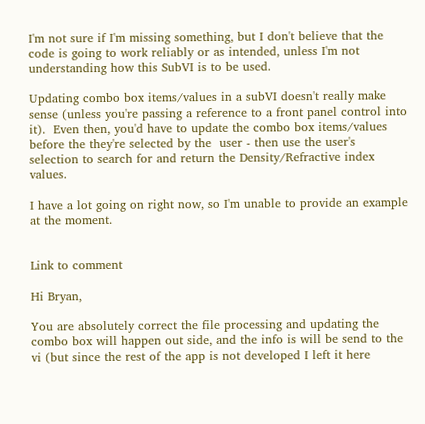I'm not sure if I'm missing something, but I don't believe that the code is going to work reliably or as intended, unless I'm not understanding how this SubVI is to be used.

Updating combo box items/values in a subVI doesn't really make sense (unless you're passing a reference to a front panel control into it).  Even then, you'd have to update the combo box items/values before the they're selected by the  user - then use the user's selection to search for and return the Density/Refractive index values.

I have a lot going on right now, so I'm unable to provide an example at the moment.


Link to comment

Hi Bryan,

You are absolutely correct the file processing and updating the combo box will happen out side, and the info is will be send to the vi (but since the rest of the app is not developed I left it here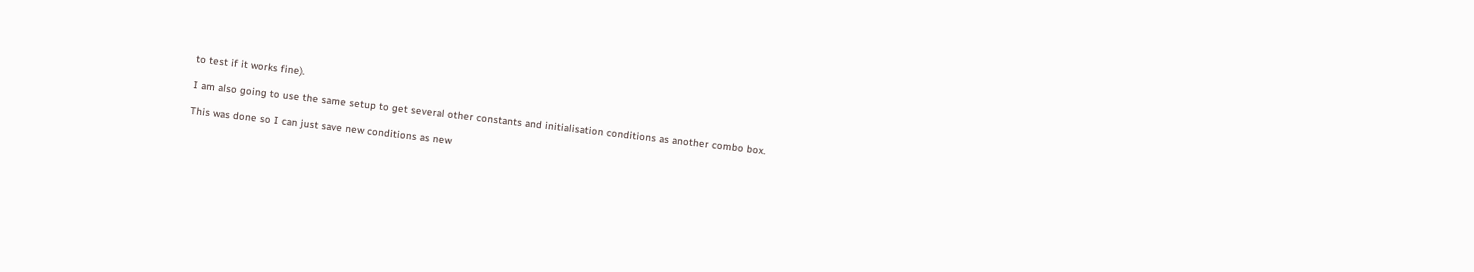to test if it works fine).

I am also going to use the same setup to get several other constants and initialisation conditions as another combo box.

This was done so I can just save new conditions as new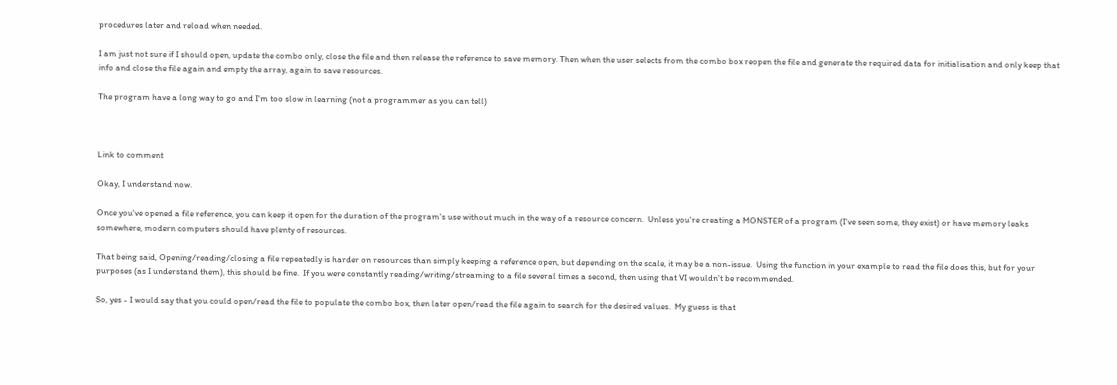procedures later and reload when needed.

I am just not sure if I should open, update the combo only, close the file and then release the reference to save memory. Then when the user selects from the combo box reopen the file and generate the required data for initialisation and only keep that info and close the file again and empty the array, again to save resources.

The program have a long way to go and I'm too slow in learning (not a programmer as you can tell)



Link to comment

Okay, I understand now.

Once you've opened a file reference, you can keep it open for the duration of the program's use without much in the way of a resource concern.  Unless you're creating a MONSTER of a program (I've seen some, they exist) or have memory leaks somewhere, modern computers should have plenty of resources.

That being said, Opening/reading/closing a file repeatedly is harder on resources than simply keeping a reference open, but depending on the scale, it may be a non-issue.  Using the function in your example to read the file does this, but for your purposes (as I understand them), this should be fine.  If you were constantly reading/writing/streaming to a file several times a second, then using that VI wouldn't be recommended.

So, yes - I would say that you could open/read the file to populate the combo box, then later open/read the file again to search for the desired values.  My guess is that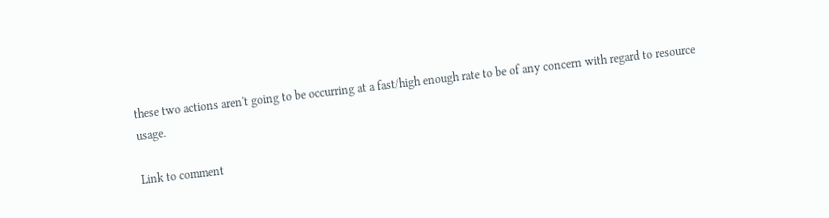these two actions aren't going to be occurring at a fast/high enough rate to be of any concern with regard to resource usage.

Link to comment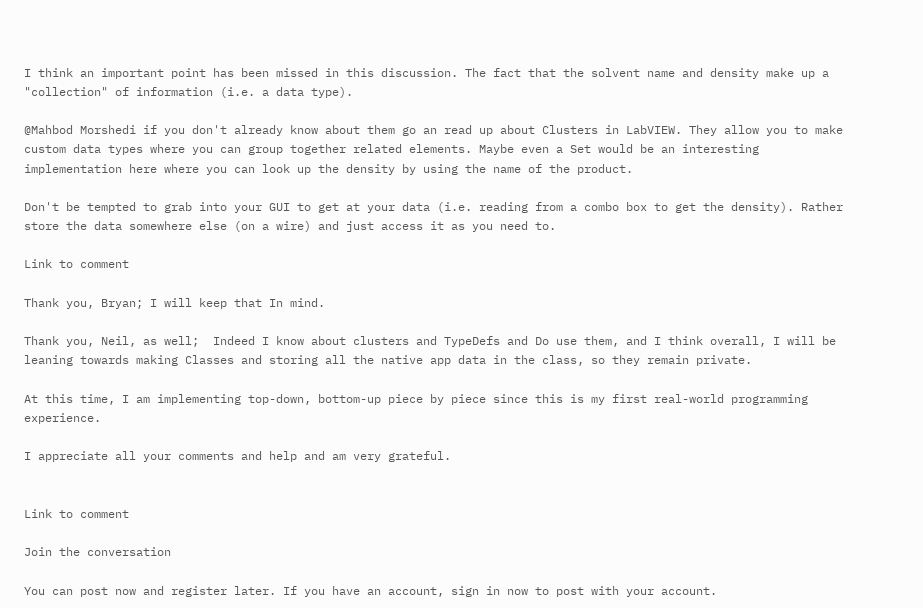I think an important point has been missed in this discussion. The fact that the solvent name and density make up a "collection" of information (i.e. a data type).

@Mahbod Morshedi if you don't already know about them go an read up about Clusters in LabVIEW. They allow you to make custom data types where you can group together related elements. Maybe even a Set would be an interesting implementation here where you can look up the density by using the name of the product.

Don't be tempted to grab into your GUI to get at your data (i.e. reading from a combo box to get the density). Rather store the data somewhere else (on a wire) and just access it as you need to.

Link to comment

Thank you, Bryan; I will keep that In mind.

Thank you, Neil, as well;  Indeed I know about clusters and TypeDefs and Do use them, and I think overall, I will be leaning towards making Classes and storing all the native app data in the class, so they remain private.

At this time, I am implementing top-down, bottom-up piece by piece since this is my first real-world programming experience.

I appreciate all your comments and help and am very grateful.


Link to comment

Join the conversation

You can post now and register later. If you have an account, sign in now to post with your account.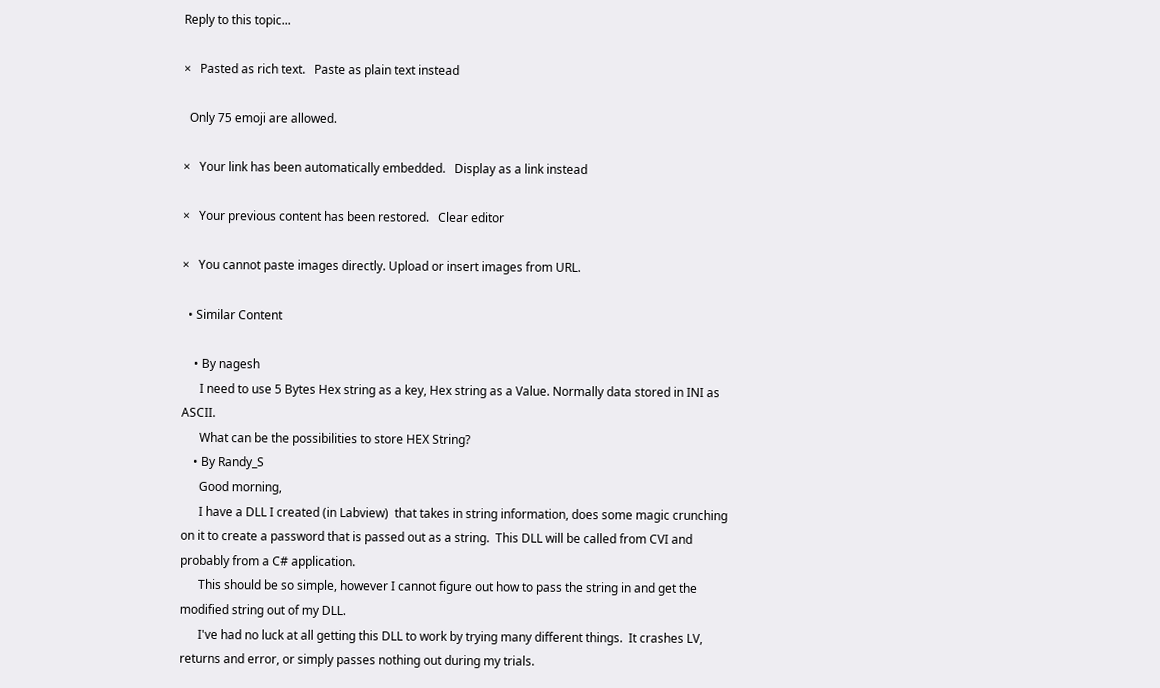Reply to this topic...

×   Pasted as rich text.   Paste as plain text instead

  Only 75 emoji are allowed.

×   Your link has been automatically embedded.   Display as a link instead

×   Your previous content has been restored.   Clear editor

×   You cannot paste images directly. Upload or insert images from URL.

  • Similar Content

    • By nagesh
      I need to use 5 Bytes Hex string as a key, Hex string as a Value. Normally data stored in INI as ASCII.
      What can be the possibilities to store HEX String?
    • By Randy_S
      Good morning,
      I have a DLL I created (in Labview)  that takes in string information, does some magic crunching on it to create a password that is passed out as a string.  This DLL will be called from CVI and probably from a C# application.
      This should be so simple, however I cannot figure out how to pass the string in and get the modified string out of my DLL.
      I've had no luck at all getting this DLL to work by trying many different things.  It crashes LV, returns and error, or simply passes nothing out during my trials.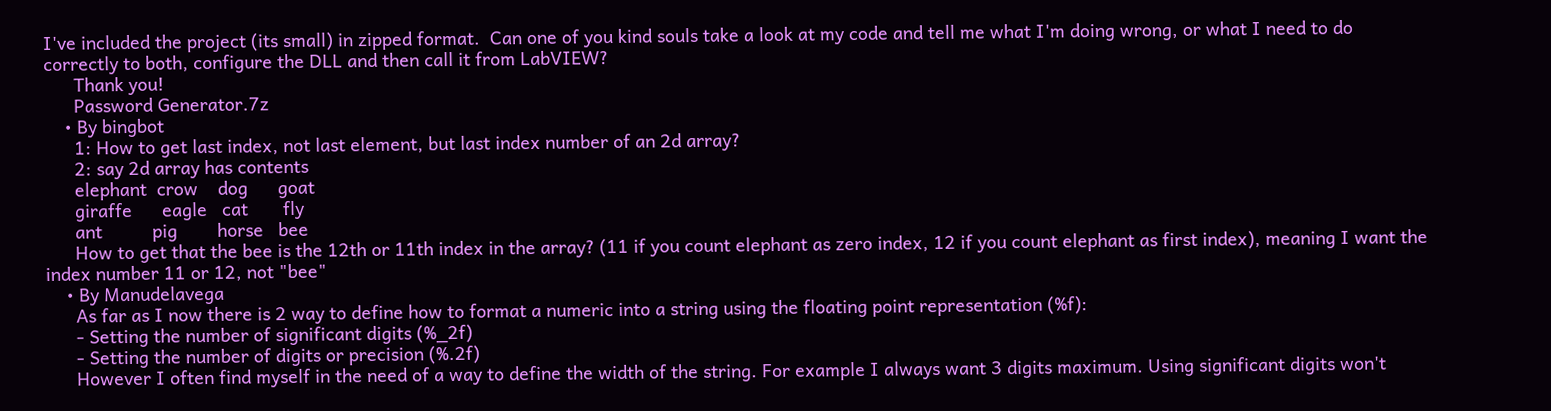I've included the project (its small) in zipped format.  Can one of you kind souls take a look at my code and tell me what I'm doing wrong, or what I need to do correctly to both, configure the DLL and then call it from LabVIEW?
      Thank you!
      Password Generator.7z
    • By bingbot
      1: How to get last index, not last element, but last index number of an 2d array?
      2: say 2d array has contents
      elephant  crow    dog      goat
      giraffe      eagle   cat       fly
      ant          pig        horse   bee
      How to get that the bee is the 12th or 11th index in the array? (11 if you count elephant as zero index, 12 if you count elephant as first index), meaning I want the index number 11 or 12, not "bee"
    • By Manudelavega
      As far as I now there is 2 way to define how to format a numeric into a string using the floating point representation (%f):
      - Setting the number of significant digits (%_2f)
      - Setting the number of digits or precision (%.2f)
      However I often find myself in the need of a way to define the width of the string. For example I always want 3 digits maximum. Using significant digits won't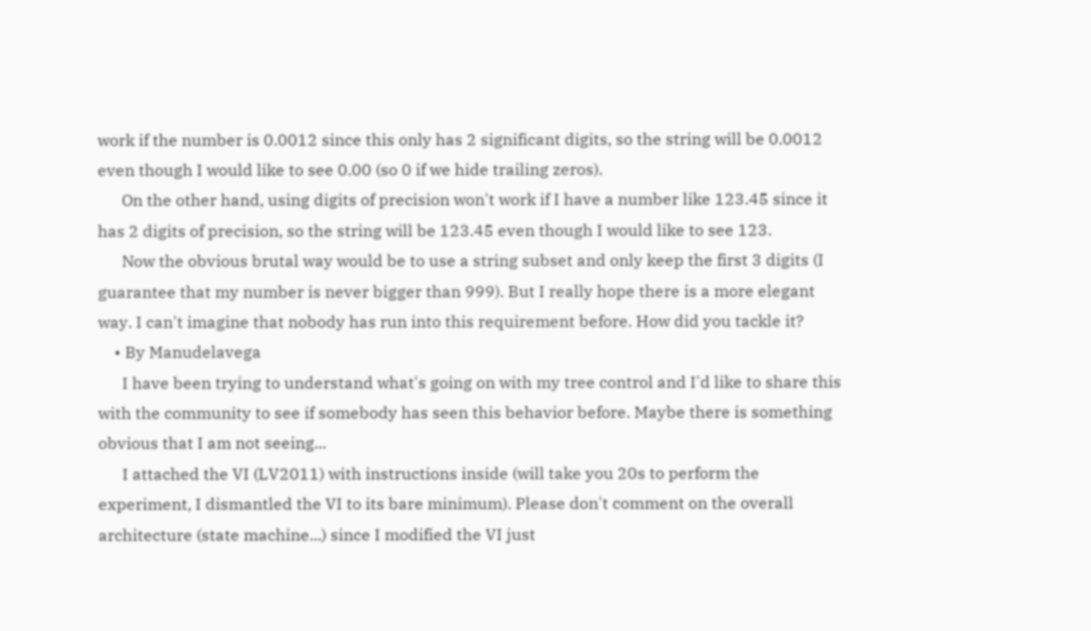work if the number is 0.0012 since this only has 2 significant digits, so the string will be 0.0012 even though I would like to see 0.00 (so 0 if we hide trailing zeros).
      On the other hand, using digits of precision won't work if I have a number like 123.45 since it has 2 digits of precision, so the string will be 123.45 even though I would like to see 123.
      Now the obvious brutal way would be to use a string subset and only keep the first 3 digits (I guarantee that my number is never bigger than 999). But I really hope there is a more elegant way. I can't imagine that nobody has run into this requirement before. How did you tackle it?
    • By Manudelavega
      I have been trying to understand what's going on with my tree control and I'd like to share this with the community to see if somebody has seen this behavior before. Maybe there is something obvious that I am not seeing...
      I attached the VI (LV2011) with instructions inside (will take you 20s to perform the experiment, I dismantled the VI to its bare minimum). Please don't comment on the overall architecture (state machine...) since I modified the VI just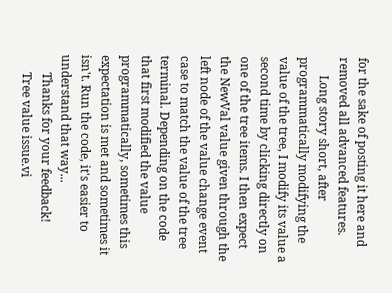for the sake of posting it here and removed all advanced features.
      Long story short, after programmatically modifying the value of the tree, I modify its value a second time by clicking directly on one of the tree items. I then expect the NewVal value given through the left node of the value change event case to match the value of the tree terminal. Depending on the code that first modified the value programmatically, sometimes this expectation is met and sometimes it isn't. Run the code, it's easier to understand that way...
      Thanks for your feedback!
      Tree value issue.vi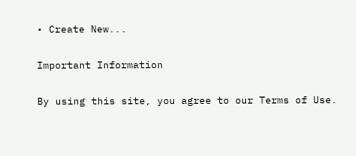• Create New...

Important Information

By using this site, you agree to our Terms of Use.